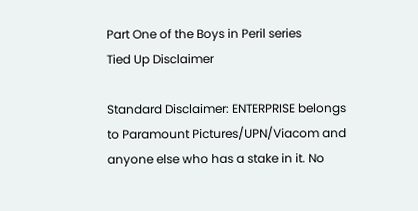Part One of the Boys in Peril series
Tied Up Disclaimer

Standard Disclaimer: ENTERPRISE belongs to Paramount Pictures/UPN/Viacom and anyone else who has a stake in it. No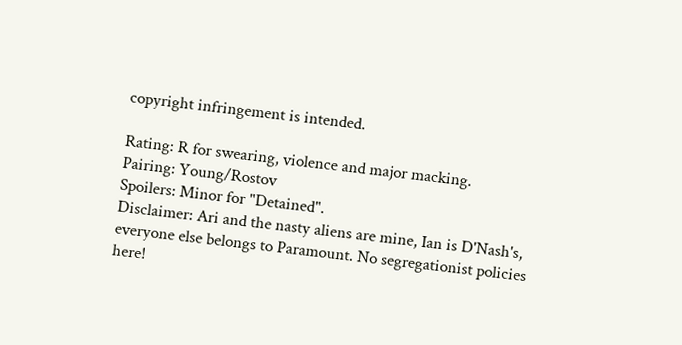copyright infringement is intended.

Rating: R for swearing, violence and major macking.
Pairing: Young/Rostov
Spoilers: Minor for "Detained".
Disclaimer: Ari and the nasty aliens are mine, Ian is D'Nash's, everyone else belongs to Paramount. No segregationist policies here!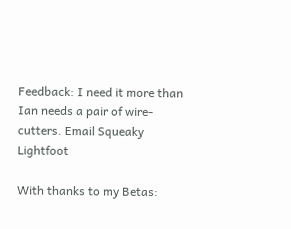Feedback: I need it more than Ian needs a pair of wire-cutters. Email Squeaky Lightfoot

With thanks to my Betas: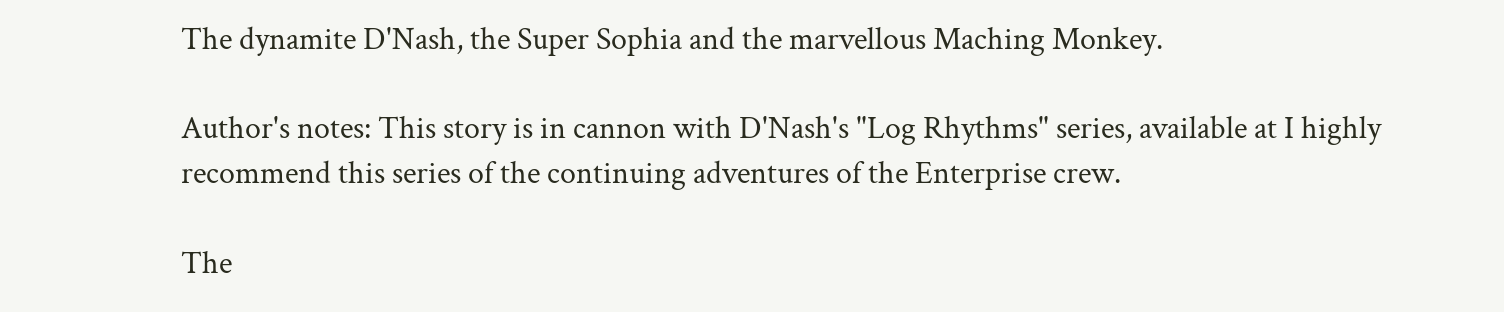The dynamite D'Nash, the Super Sophia and the marvellous Maching Monkey.

Author's notes: This story is in cannon with D'Nash's "Log Rhythms" series, available at I highly recommend this series of the continuing adventures of the Enterprise crew.

The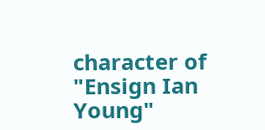character of "Ensign Ian Young"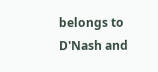belongs to D'Nash and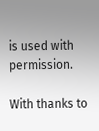is used with permission.

With thanks to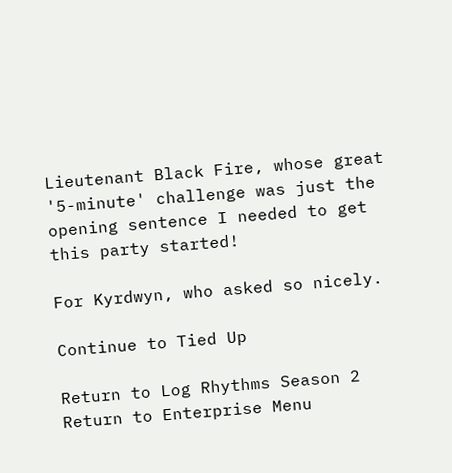Lieutenant Black Fire, whose great '5-minute' challenge was just the opening sentence I needed to get this party started!

For Kyrdwyn, who asked so nicely.

Continue to Tied Up

Return to Log Rhythms Season 2
Return to Enterprise Menu